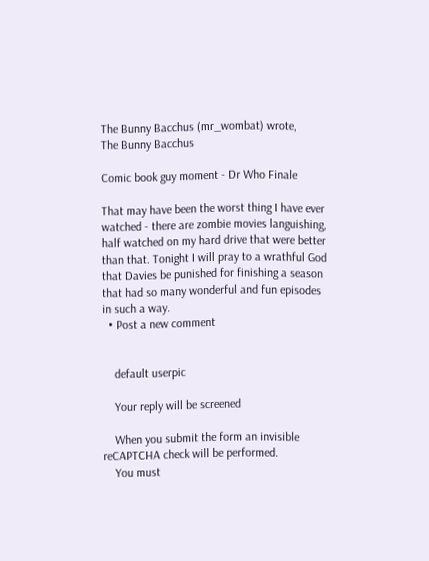The Bunny Bacchus (mr_wombat) wrote,
The Bunny Bacchus

Comic book guy moment - Dr Who Finale

That may have been the worst thing I have ever watched - there are zombie movies languishing, half watched on my hard drive that were better than that. Tonight I will pray to a wrathful God that Davies be punished for finishing a season that had so many wonderful and fun episodes in such a way.
  • Post a new comment


    default userpic

    Your reply will be screened

    When you submit the form an invisible reCAPTCHA check will be performed.
    You must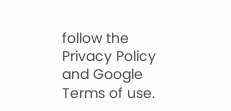follow the Privacy Policy and Google Terms of use.